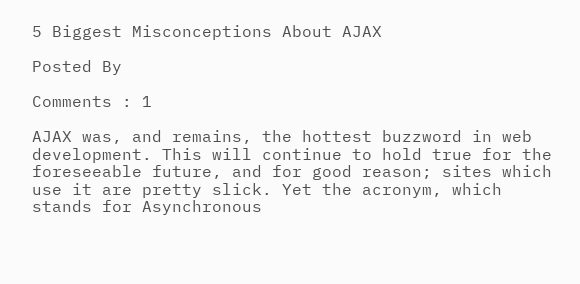5 Biggest Misconceptions About AJAX

Posted By

Comments : 1

AJAX was, and remains, the hottest buzzword in web development. This will continue to hold true for the foreseeable future, and for good reason; sites which use it are pretty slick. Yet the acronym, which stands for Asynchronous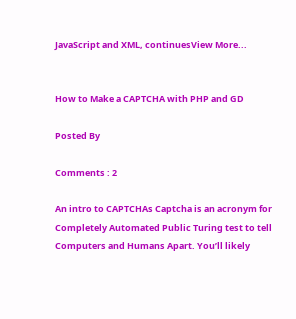JavaScript and XML, continuesView More...


How to Make a CAPTCHA with PHP and GD

Posted By

Comments : 2

An intro to CAPTCHAs Captcha is an acronym for Completely Automated Public Turing test to tell Computers and Humans Apart. You’ll likely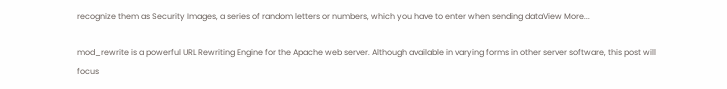recognize them as Security Images, a series of random letters or numbers, which you have to enter when sending dataView More...

mod_rewrite is a powerful URL Rewriting Engine for the Apache web server. Although available in varying forms in other server software, this post will focus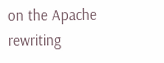on the Apache rewriting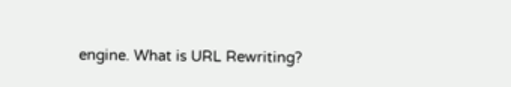engine. What is URL Rewriting?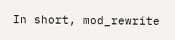In short, mod_rewrite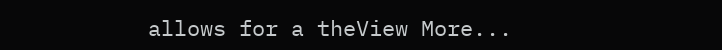allows for a theView More...